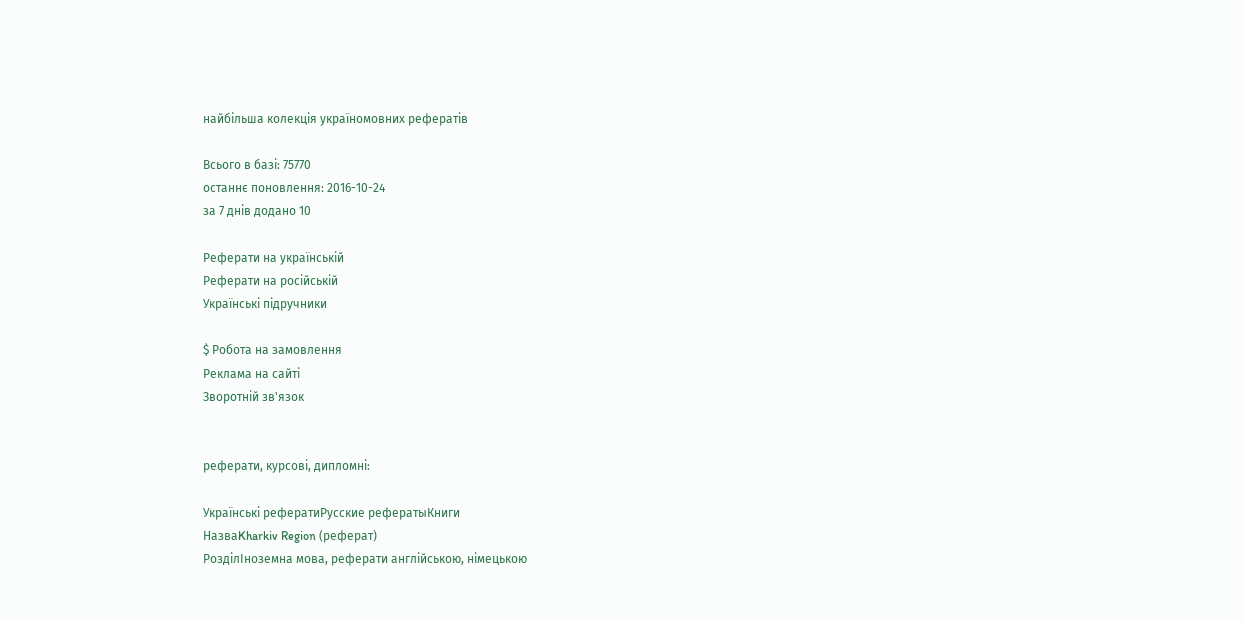найбільша колекція україномовних рефератів

Всього в базі: 75770
останнє поновлення: 2016-10-24
за 7 днів додано 10

Реферати на українській
Реферати на російській
Українські підручники

$ Робота на замовлення
Реклама на сайті
Зворотній зв'язок


реферати, курсові, дипломні:

Українські рефератиРусские рефератыКниги
НазваKharkiv Region (реферат)
РозділІноземна мова, реферати англійською, німецькою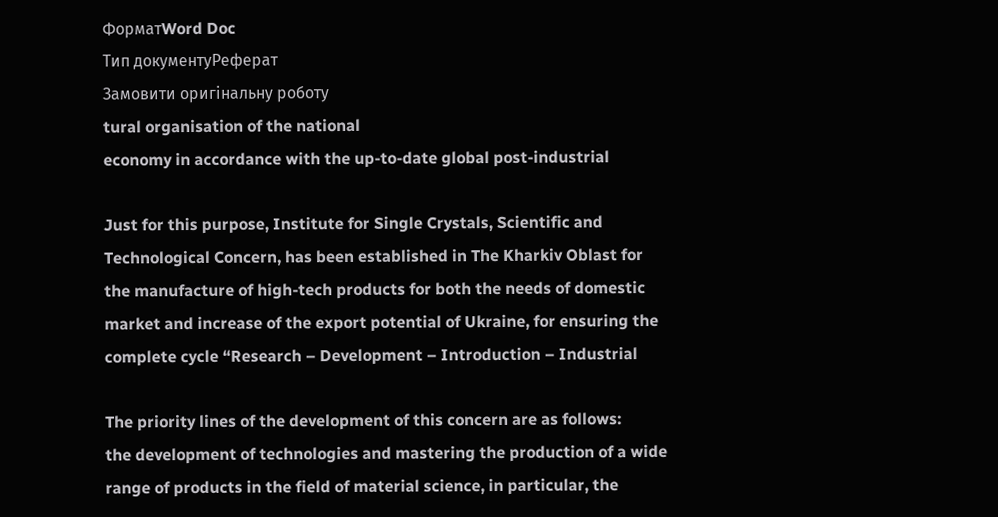ФорматWord Doc
Тип документуРеферат
Замовити оригінальну роботу
tural organisation of the national
economy in accordance with the up-to-date global post-industrial

Just for this purpose, Institute for Single Crystals, Scientific and
Technological Concern, has been established in The Kharkiv Oblast for
the manufacture of high-tech products for both the needs of domestic
market and increase of the export potential of Ukraine, for ensuring the
complete cycle “Research – Development – Introduction – Industrial

The priority lines of the development of this concern are as follows:
the development of technologies and mastering the production of a wide
range of products in the field of material science, in particular, the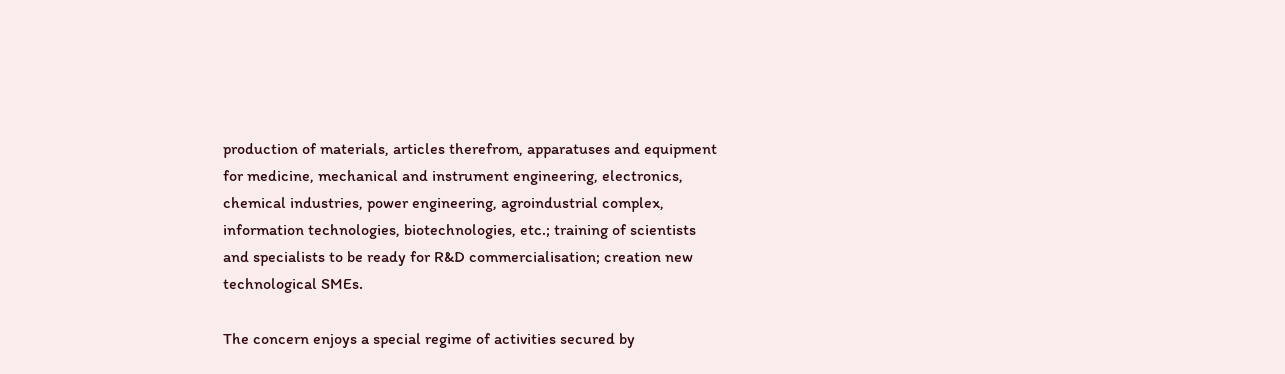production of materials, articles therefrom, apparatuses and equipment
for medicine, mechanical and instrument engineering, electronics,
chemical industries, power engineering, agroindustrial complex,
information technologies, biotechnologies, etc.; training of scientists
and specialists to be ready for R&D commercialisation; creation new
technological SMEs.

The concern enjoys a special regime of activities secured by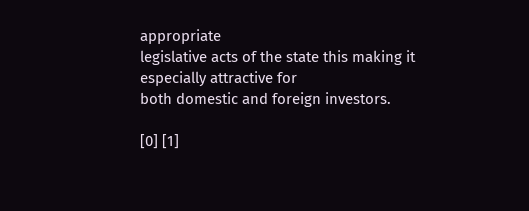appropriate
legislative acts of the state this making it especially attractive for
both domestic and foreign investors.

[0] [1]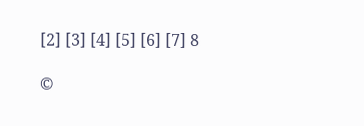[2] [3] [4] [5] [6] [7] 8

©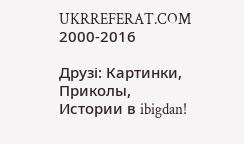UKRREFERAT.COM 2000-2016

Друзі: Картинки, Приколы, Истории в ibigdan!